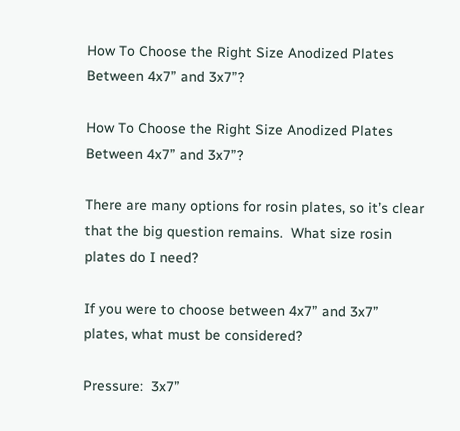How To Choose the Right Size Anodized Plates Between 4x7” and 3x7”?

How To Choose the Right Size Anodized Plates Between 4x7” and 3x7”?

There are many options for rosin plates, so it’s clear that the big question remains.  What size rosin plates do I need?

If you were to choose between 4x7” and 3x7” plates, what must be considered?

Pressure:  3x7”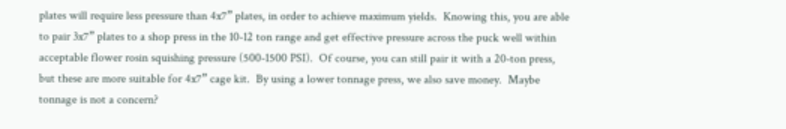plates will require less pressure than 4x7” plates, in order to achieve maximum yields.  Knowing this, you are able to pair 3x7” plates to a shop press in the 10-12 ton range and get effective pressure across the puck well within acceptable flower rosin squishing pressure (500-1500 PSI).  Of course, you can still pair it with a 20-ton press, but these are more suitable for 4x7” cage kit.  By using a lower tonnage press, we also save money.  Maybe tonnage is not a concern?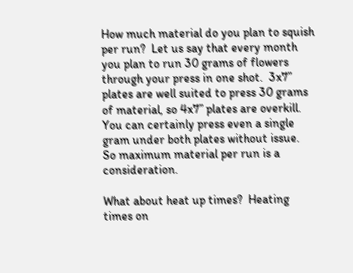How much material do you plan to squish per run?  Let us say that every month you plan to run 30 grams of flowers through your press in one shot.  3x7” plates are well suited to press 30 grams of material, so 4x7” plates are overkill.  You can certainly press even a single gram under both plates without issue.  So maximum material per run is a consideration.

What about heat up times?  Heating times on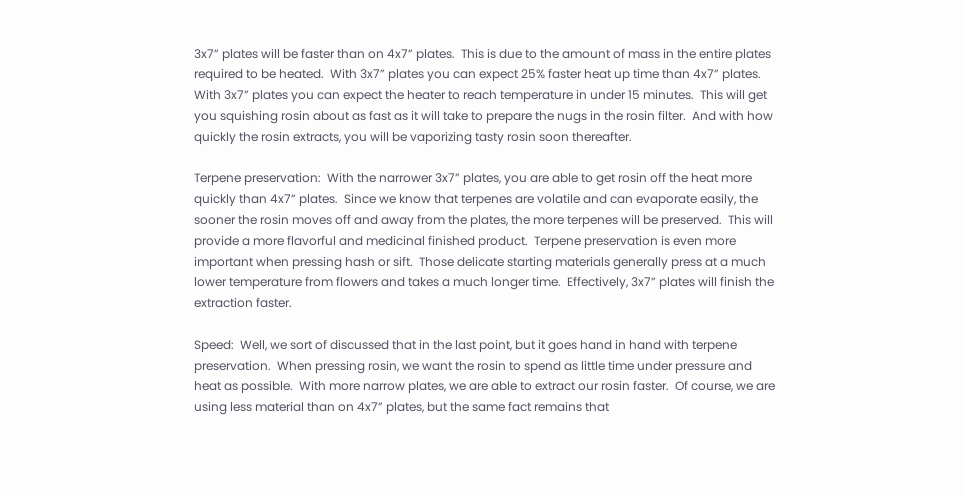3x7” plates will be faster than on 4x7” plates.  This is due to the amount of mass in the entire plates required to be heated.  With 3x7” plates you can expect 25% faster heat up time than 4x7” plates.  With 3x7” plates you can expect the heater to reach temperature in under 15 minutes.  This will get you squishing rosin about as fast as it will take to prepare the nugs in the rosin filter.  And with how quickly the rosin extracts, you will be vaporizing tasty rosin soon thereafter.

Terpene preservation:  With the narrower 3x7” plates, you are able to get rosin off the heat more quickly than 4x7” plates.  Since we know that terpenes are volatile and can evaporate easily, the sooner the rosin moves off and away from the plates, the more terpenes will be preserved.  This will provide a more flavorful and medicinal finished product.  Terpene preservation is even more important when pressing hash or sift.  Those delicate starting materials generally press at a much lower temperature from flowers and takes a much longer time.  Effectively, 3x7” plates will finish the extraction faster.

Speed:  Well, we sort of discussed that in the last point, but it goes hand in hand with terpene preservation.  When pressing rosin, we want the rosin to spend as little time under pressure and heat as possible.  With more narrow plates, we are able to extract our rosin faster.  Of course, we are using less material than on 4x7” plates, but the same fact remains that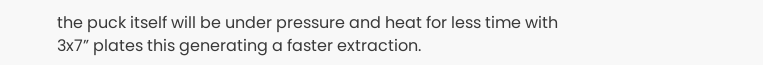the puck itself will be under pressure and heat for less time with 3x7” plates this generating a faster extraction.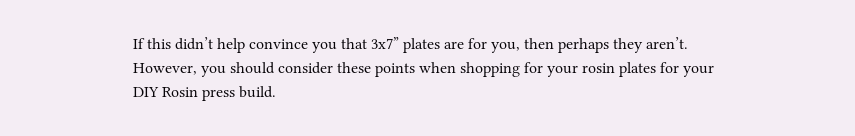If this didn’t help convince you that 3x7” plates are for you, then perhaps they aren’t.  However, you should consider these points when shopping for your rosin plates for your DIY Rosin press build.